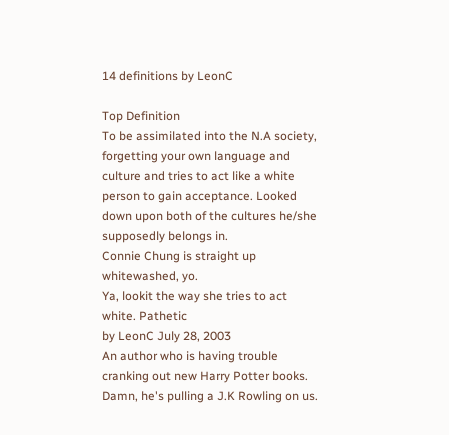14 definitions by LeonC

Top Definition
To be assimilated into the N.A society, forgetting your own language and culture and tries to act like a white person to gain acceptance. Looked down upon both of the cultures he/she supposedly belongs in.
Connie Chung is straight up whitewashed, yo.
Ya, lookit the way she tries to act white. Pathetic
by LeonC July 28, 2003
An author who is having trouble cranking out new Harry Potter books.
Damn, he's pulling a J.K Rowling on us.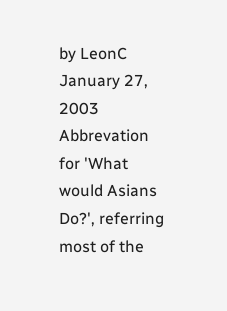by LeonC January 27, 2003
Abbrevation for 'What would Asians Do?', referring most of the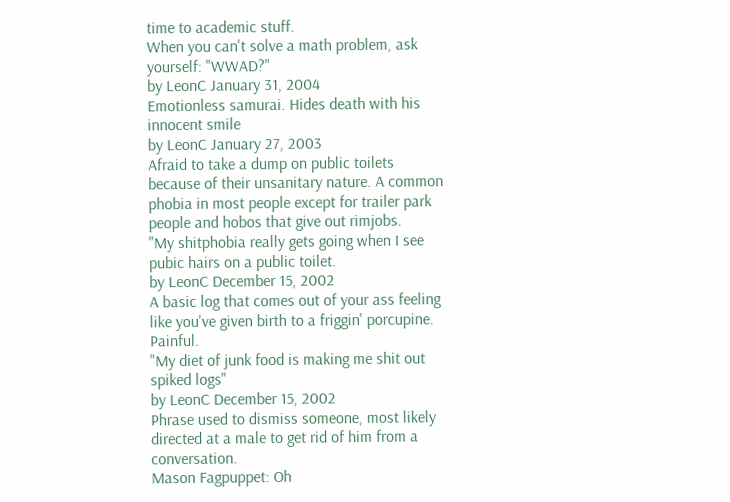time to academic stuff.
When you can't solve a math problem, ask yourself: "WWAD?"
by LeonC January 31, 2004
Emotionless samurai. Hides death with his innocent smile
by LeonC January 27, 2003
Afraid to take a dump on public toilets because of their unsanitary nature. A common phobia in most people except for trailer park people and hobos that give out rimjobs.
"My shitphobia really gets going when I see pubic hairs on a public toilet.
by LeonC December 15, 2002
A basic log that comes out of your ass feeling like you've given birth to a friggin' porcupine. Painful.
"My diet of junk food is making me shit out spiked logs"
by LeonC December 15, 2002
Phrase used to dismiss someone, most likely directed at a male to get rid of him from a conversation.
Mason Fagpuppet: Oh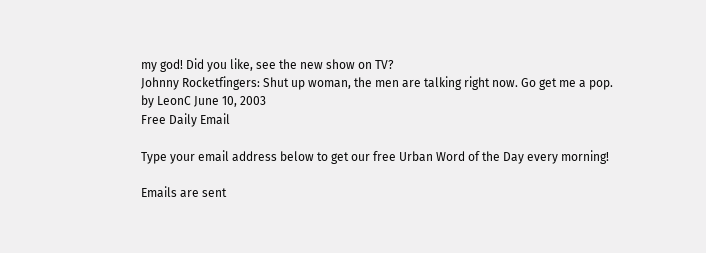my god! Did you like, see the new show on TV?
Johnny Rocketfingers: Shut up woman, the men are talking right now. Go get me a pop.
by LeonC June 10, 2003
Free Daily Email

Type your email address below to get our free Urban Word of the Day every morning!

Emails are sent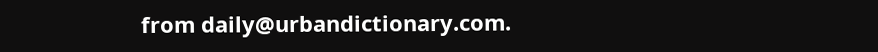from daily@urbandictionary.com.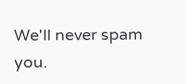We'll never spam you.